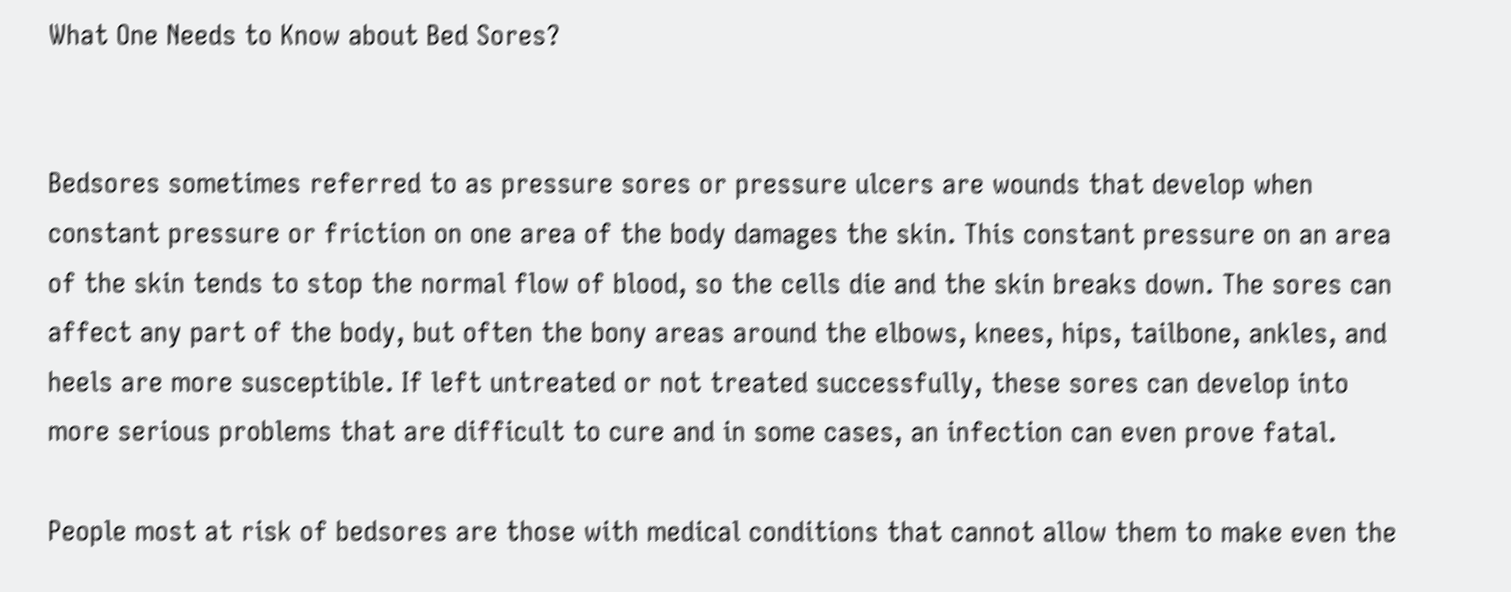What One Needs to Know about Bed Sores?


Bedsores sometimes referred to as pressure sores or pressure ulcers are wounds that develop when constant pressure or friction on one area of the body damages the skin. This constant pressure on an area of the skin tends to stop the normal flow of blood, so the cells die and the skin breaks down. The sores can affect any part of the body, but often the bony areas around the elbows, knees, hips, tailbone, ankles, and heels are more susceptible. If left untreated or not treated successfully, these sores can develop into more serious problems that are difficult to cure and in some cases, an infection can even prove fatal.

People most at risk of bedsores are those with medical conditions that cannot allow them to make even the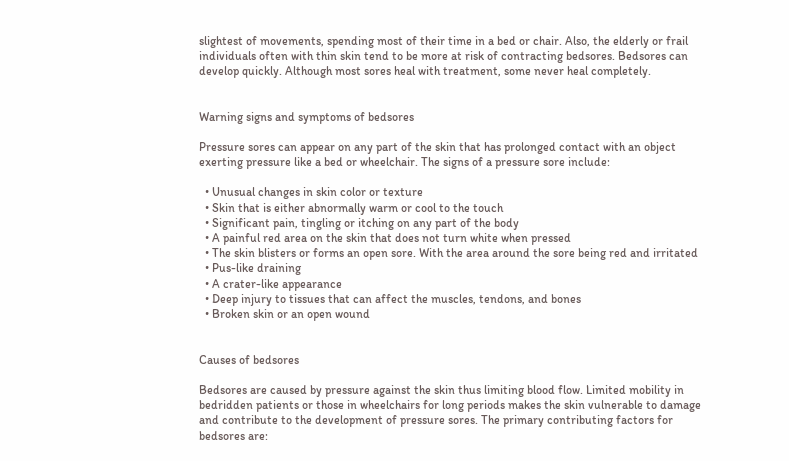slightest of movements, spending most of their time in a bed or chair. Also, the elderly or frail individuals often with thin skin tend to be more at risk of contracting bedsores. Bedsores can develop quickly. Although most sores heal with treatment, some never heal completely.


Warning signs and symptoms of bedsores

Pressure sores can appear on any part of the skin that has prolonged contact with an object exerting pressure like a bed or wheelchair. The signs of a pressure sore include:

  • Unusual changes in skin color or texture
  • Skin that is either abnormally warm or cool to the touch
  • Significant pain, tingling or itching on any part of the body
  • A painful red area on the skin that does not turn white when pressed
  • The skin blisters or forms an open sore. With the area around the sore being red and irritated
  • Pus-like draining
  • A crater-like appearance
  • Deep injury to tissues that can affect the muscles, tendons, and bones
  • Broken skin or an open wound


Causes of bedsores

Bedsores are caused by pressure against the skin thus limiting blood flow. Limited mobility in bedridden patients or those in wheelchairs for long periods makes the skin vulnerable to damage and contribute to the development of pressure sores. The primary contributing factors for bedsores are: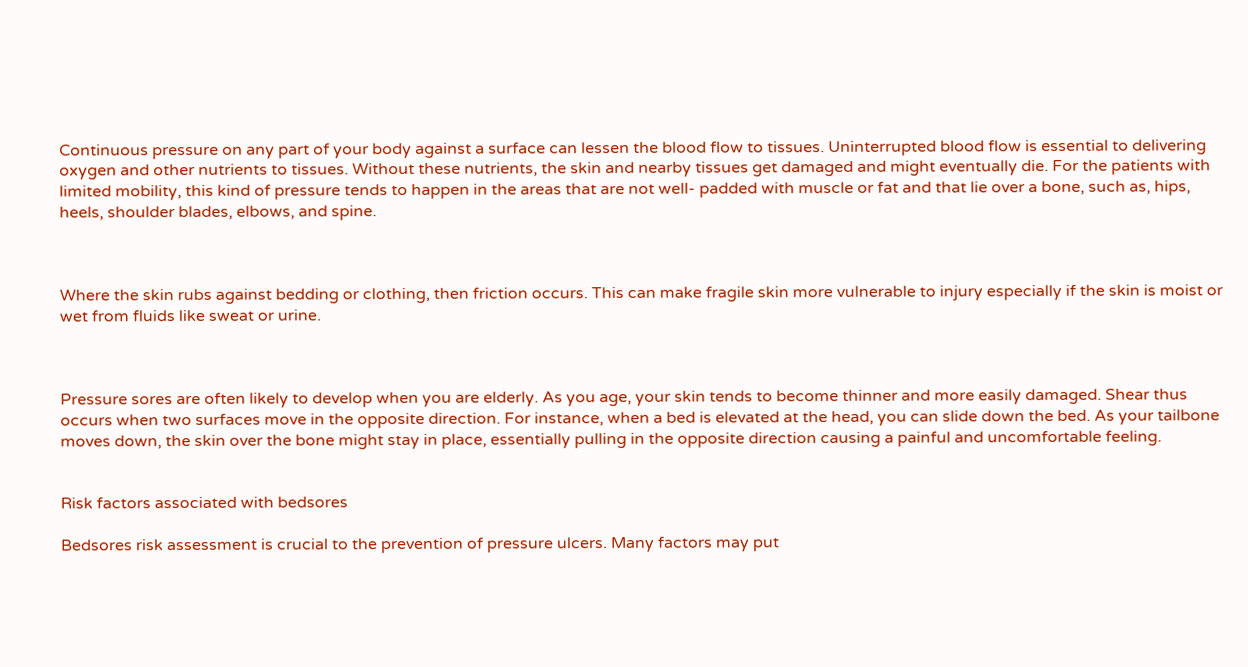Continuous pressure on any part of your body against a surface can lessen the blood flow to tissues. Uninterrupted blood flow is essential to delivering oxygen and other nutrients to tissues. Without these nutrients, the skin and nearby tissues get damaged and might eventually die. For the patients with limited mobility, this kind of pressure tends to happen in the areas that are not well- padded with muscle or fat and that lie over a bone, such as, hips, heels, shoulder blades, elbows, and spine.



Where the skin rubs against bedding or clothing, then friction occurs. This can make fragile skin more vulnerable to injury especially if the skin is moist or wet from fluids like sweat or urine.



Pressure sores are often likely to develop when you are elderly. As you age, your skin tends to become thinner and more easily damaged. Shear thus occurs when two surfaces move in the opposite direction. For instance, when a bed is elevated at the head, you can slide down the bed. As your tailbone moves down, the skin over the bone might stay in place, essentially pulling in the opposite direction causing a painful and uncomfortable feeling.


Risk factors associated with bedsores

Bedsores risk assessment is crucial to the prevention of pressure ulcers. Many factors may put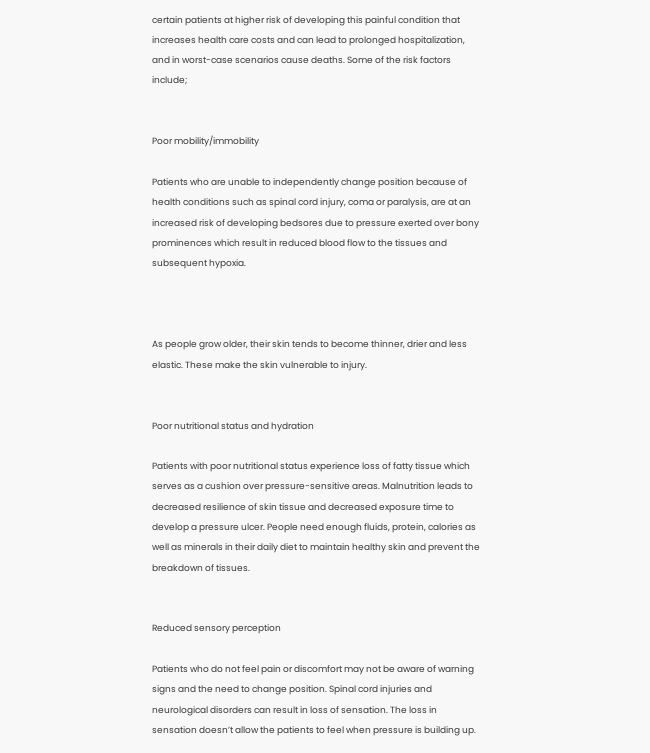certain patients at higher risk of developing this painful condition that increases health care costs and can lead to prolonged hospitalization, and in worst-case scenarios cause deaths. Some of the risk factors include;


Poor mobility/immobility

Patients who are unable to independently change position because of health conditions such as spinal cord injury, coma or paralysis, are at an increased risk of developing bedsores due to pressure exerted over bony prominences which result in reduced blood flow to the tissues and subsequent hypoxia.



As people grow older, their skin tends to become thinner, drier and less elastic. These make the skin vulnerable to injury.


Poor nutritional status and hydration

Patients with poor nutritional status experience loss of fatty tissue which serves as a cushion over pressure-sensitive areas. Malnutrition leads to decreased resilience of skin tissue and decreased exposure time to develop a pressure ulcer. People need enough fluids, protein, calories as well as minerals in their daily diet to maintain healthy skin and prevent the breakdown of tissues.


Reduced sensory perception

Patients who do not feel pain or discomfort may not be aware of warning signs and the need to change position. Spinal cord injuries and neurological disorders can result in loss of sensation. The loss in sensation doesn’t allow the patients to feel when pressure is building up.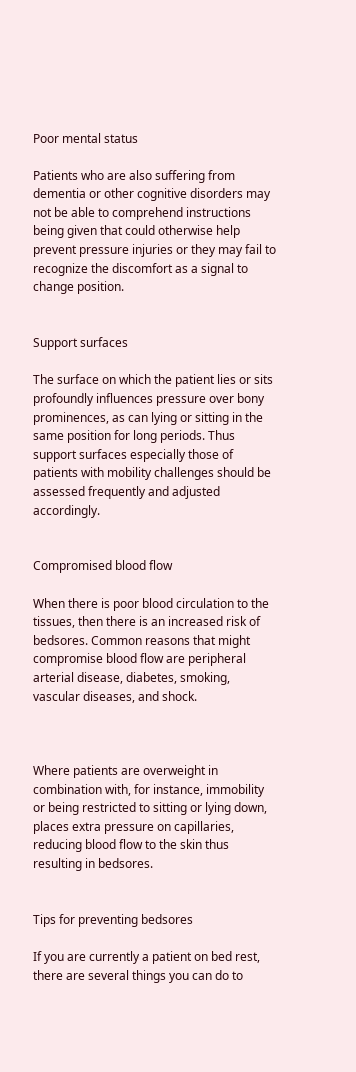Poor mental status

Patients who are also suffering from dementia or other cognitive disorders may not be able to comprehend instructions being given that could otherwise help prevent pressure injuries or they may fail to recognize the discomfort as a signal to change position.


Support surfaces

The surface on which the patient lies or sits profoundly influences pressure over bony prominences, as can lying or sitting in the same position for long periods. Thus support surfaces especially those of patients with mobility challenges should be assessed frequently and adjusted accordingly.


Compromised blood flow

When there is poor blood circulation to the tissues, then there is an increased risk of bedsores. Common reasons that might compromise blood flow are peripheral arterial disease, diabetes, smoking, vascular diseases, and shock.



Where patients are overweight in combination with, for instance, immobility or being restricted to sitting or lying down, places extra pressure on capillaries, reducing blood flow to the skin thus resulting in bedsores.


Tips for preventing bedsores

If you are currently a patient on bed rest, there are several things you can do to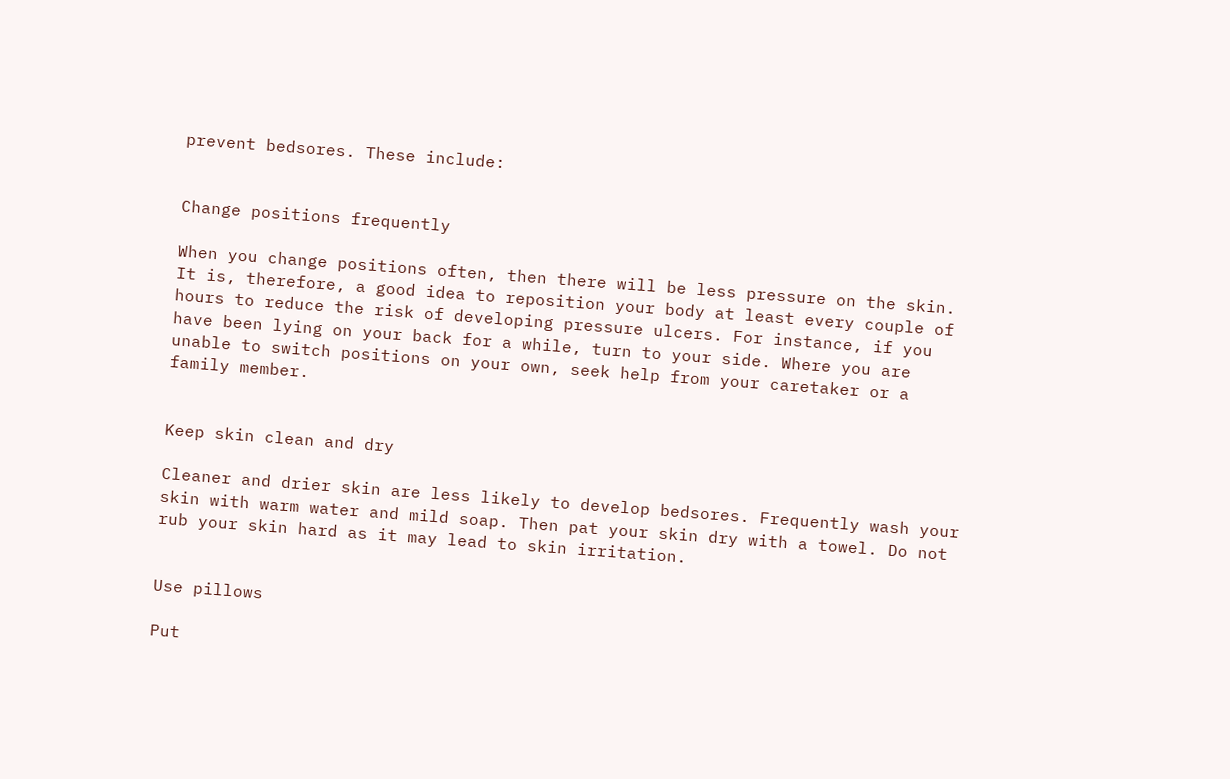prevent bedsores. These include:


Change positions frequently

When you change positions often, then there will be less pressure on the skin. It is, therefore, a good idea to reposition your body at least every couple of hours to reduce the risk of developing pressure ulcers. For instance, if you have been lying on your back for a while, turn to your side. Where you are unable to switch positions on your own, seek help from your caretaker or a family member.


Keep skin clean and dry

Cleaner and drier skin are less likely to develop bedsores. Frequently wash your skin with warm water and mild soap. Then pat your skin dry with a towel. Do not rub your skin hard as it may lead to skin irritation.


Use pillows

Put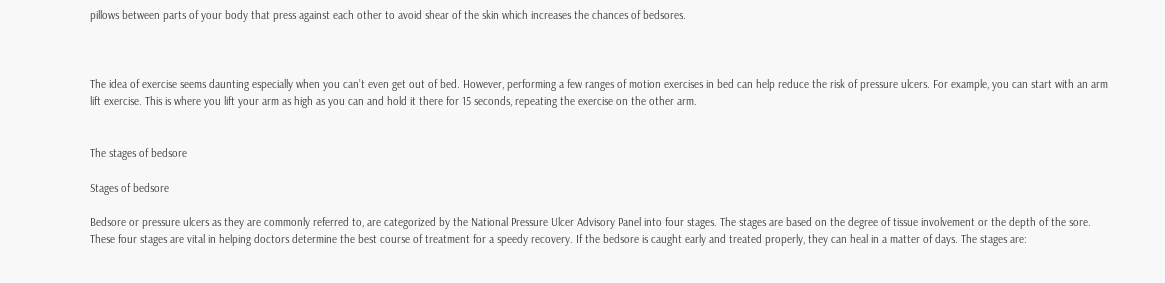pillows between parts of your body that press against each other to avoid shear of the skin which increases the chances of bedsores.



The idea of exercise seems daunting especially when you can’t even get out of bed. However, performing a few ranges of motion exercises in bed can help reduce the risk of pressure ulcers. For example, you can start with an arm lift exercise. This is where you lift your arm as high as you can and hold it there for 15 seconds, repeating the exercise on the other arm.


The stages of bedsore

Stages of bedsore

Bedsore or pressure ulcers as they are commonly referred to, are categorized by the National Pressure Ulcer Advisory Panel into four stages. The stages are based on the degree of tissue involvement or the depth of the sore. These four stages are vital in helping doctors determine the best course of treatment for a speedy recovery. If the bedsore is caught early and treated properly, they can heal in a matter of days. The stages are: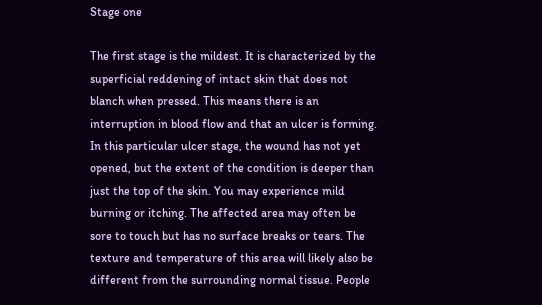Stage one

The first stage is the mildest. It is characterized by the superficial reddening of intact skin that does not blanch when pressed. This means there is an interruption in blood flow and that an ulcer is forming. In this particular ulcer stage, the wound has not yet opened, but the extent of the condition is deeper than just the top of the skin. You may experience mild burning or itching. The affected area may often be sore to touch but has no surface breaks or tears. The texture and temperature of this area will likely also be different from the surrounding normal tissue. People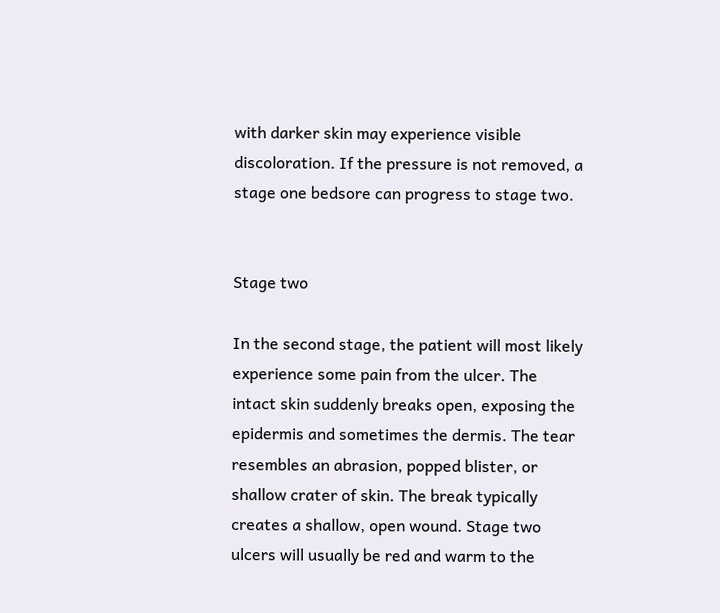with darker skin may experience visible discoloration. If the pressure is not removed, a stage one bedsore can progress to stage two.


Stage two

In the second stage, the patient will most likely experience some pain from the ulcer. The intact skin suddenly breaks open, exposing the epidermis and sometimes the dermis. The tear resembles an abrasion, popped blister, or shallow crater of skin. The break typically creates a shallow, open wound. Stage two ulcers will usually be red and warm to the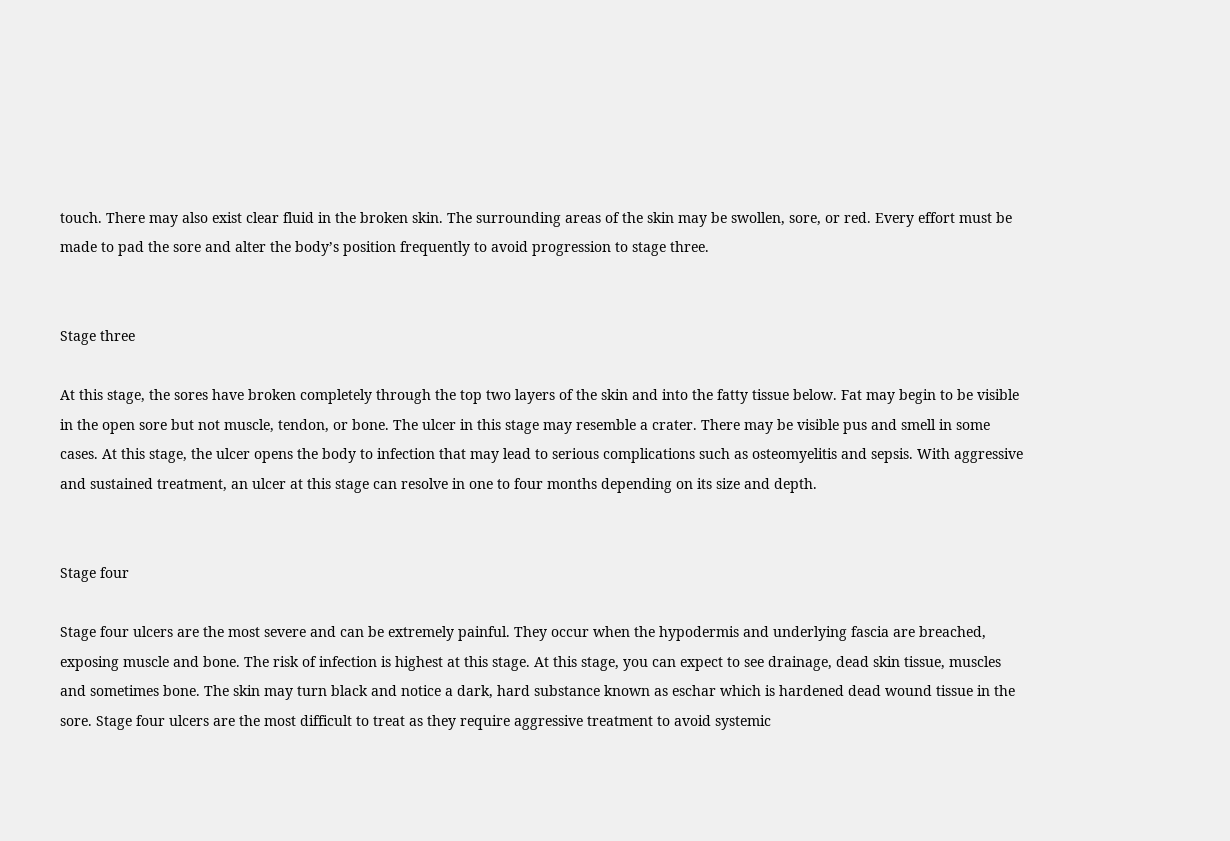touch. There may also exist clear fluid in the broken skin. The surrounding areas of the skin may be swollen, sore, or red. Every effort must be made to pad the sore and alter the body’s position frequently to avoid progression to stage three.


Stage three

At this stage, the sores have broken completely through the top two layers of the skin and into the fatty tissue below. Fat may begin to be visible in the open sore but not muscle, tendon, or bone. The ulcer in this stage may resemble a crater. There may be visible pus and smell in some cases. At this stage, the ulcer opens the body to infection that may lead to serious complications such as osteomyelitis and sepsis. With aggressive and sustained treatment, an ulcer at this stage can resolve in one to four months depending on its size and depth.


Stage four

Stage four ulcers are the most severe and can be extremely painful. They occur when the hypodermis and underlying fascia are breached, exposing muscle and bone. The risk of infection is highest at this stage. At this stage, you can expect to see drainage, dead skin tissue, muscles and sometimes bone. The skin may turn black and notice a dark, hard substance known as eschar which is hardened dead wound tissue in the sore. Stage four ulcers are the most difficult to treat as they require aggressive treatment to avoid systemic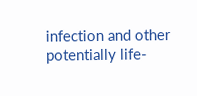infection and other potentially life-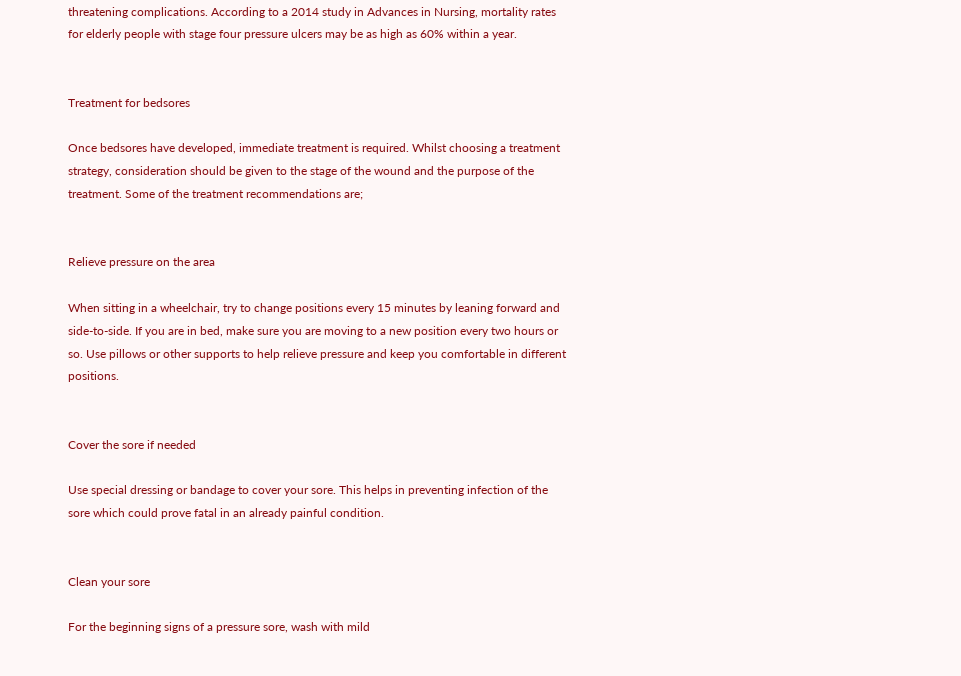threatening complications. According to a 2014 study in Advances in Nursing, mortality rates for elderly people with stage four pressure ulcers may be as high as 60% within a year.


Treatment for bedsores

Once bedsores have developed, immediate treatment is required. Whilst choosing a treatment strategy, consideration should be given to the stage of the wound and the purpose of the treatment. Some of the treatment recommendations are;


Relieve pressure on the area

When sitting in a wheelchair, try to change positions every 15 minutes by leaning forward and side-to-side. If you are in bed, make sure you are moving to a new position every two hours or so. Use pillows or other supports to help relieve pressure and keep you comfortable in different positions.


Cover the sore if needed

Use special dressing or bandage to cover your sore. This helps in preventing infection of the sore which could prove fatal in an already painful condition.


Clean your sore

For the beginning signs of a pressure sore, wash with mild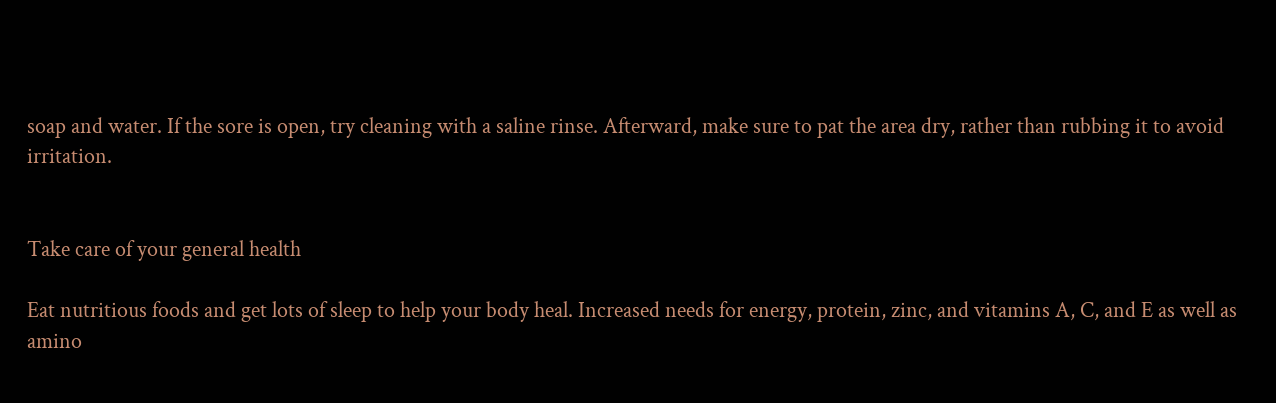soap and water. If the sore is open, try cleaning with a saline rinse. Afterward, make sure to pat the area dry, rather than rubbing it to avoid irritation.


Take care of your general health

Eat nutritious foods and get lots of sleep to help your body heal. Increased needs for energy, protein, zinc, and vitamins A, C, and E as well as amino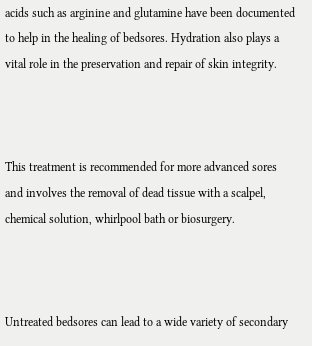acids such as arginine and glutamine have been documented to help in the healing of bedsores. Hydration also plays a vital role in the preservation and repair of skin integrity.



This treatment is recommended for more advanced sores and involves the removal of dead tissue with a scalpel, chemical solution, whirlpool bath or biosurgery.



Untreated bedsores can lead to a wide variety of secondary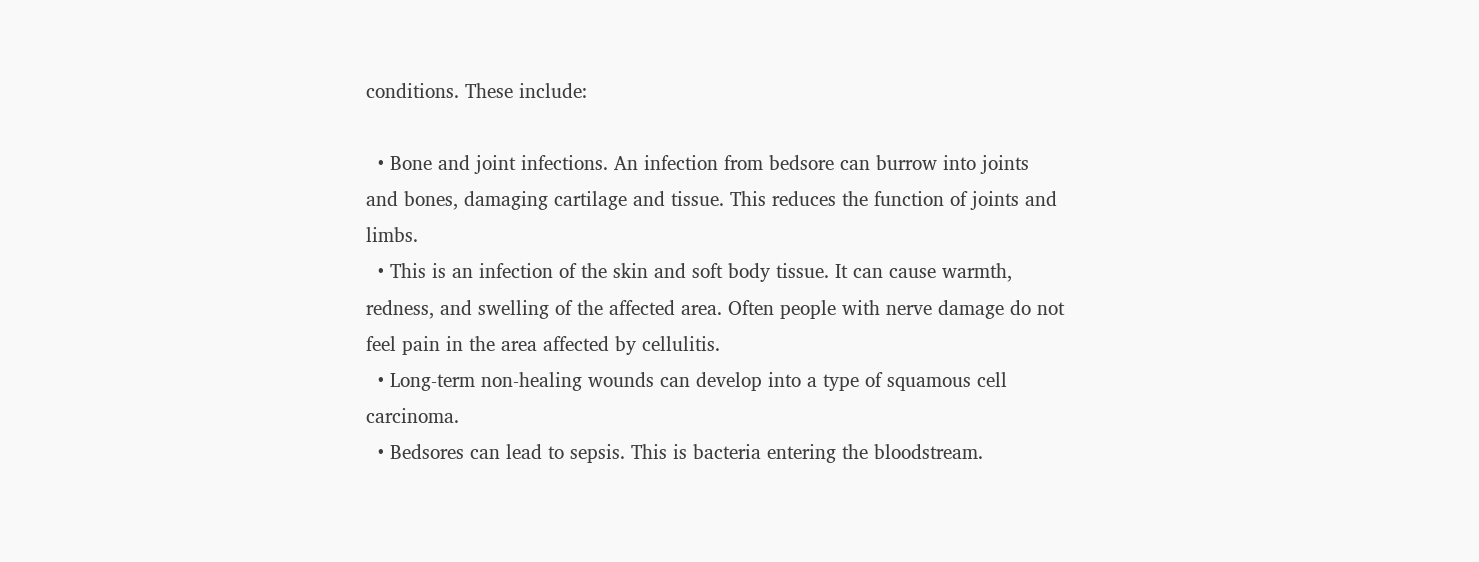conditions. These include:

  • Bone and joint infections. An infection from bedsore can burrow into joints and bones, damaging cartilage and tissue. This reduces the function of joints and limbs.
  • This is an infection of the skin and soft body tissue. It can cause warmth, redness, and swelling of the affected area. Often people with nerve damage do not feel pain in the area affected by cellulitis.
  • Long-term non-healing wounds can develop into a type of squamous cell carcinoma.
  • Bedsores can lead to sepsis. This is bacteria entering the bloodstream.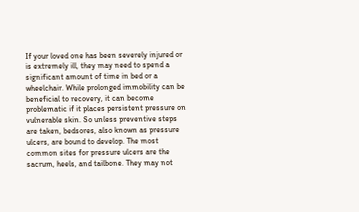If your loved one has been severely injured or is extremely ill, they may need to spend a significant amount of time in bed or a wheelchair. While prolonged immobility can be beneficial to recovery, it can become problematic if it places persistent pressure on vulnerable skin. So unless preventive steps are taken, bedsores, also known as pressure ulcers, are bound to develop. The most common sites for pressure ulcers are the sacrum, heels, and tailbone. They may not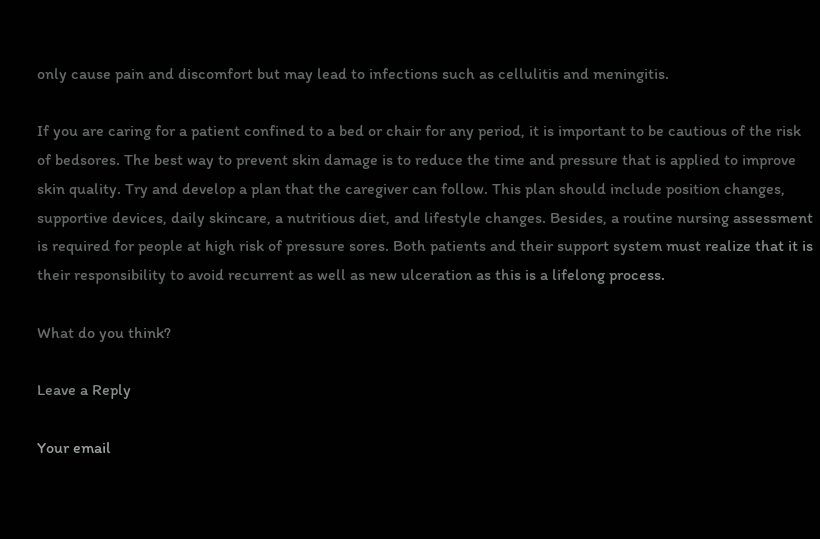only cause pain and discomfort but may lead to infections such as cellulitis and meningitis.

If you are caring for a patient confined to a bed or chair for any period, it is important to be cautious of the risk of bedsores. The best way to prevent skin damage is to reduce the time and pressure that is applied to improve skin quality. Try and develop a plan that the caregiver can follow. This plan should include position changes, supportive devices, daily skincare, a nutritious diet, and lifestyle changes. Besides, a routine nursing assessment is required for people at high risk of pressure sores. Both patients and their support system must realize that it is their responsibility to avoid recurrent as well as new ulceration as this is a lifelong process.

What do you think?

Leave a Reply

Your email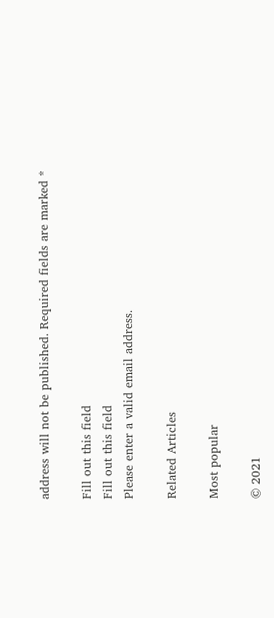address will not be published. Required fields are marked *

Fill out this field
Fill out this field
Please enter a valid email address.

Related Articles

Most popular

© 2021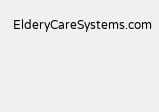ElderyCareSystems.com